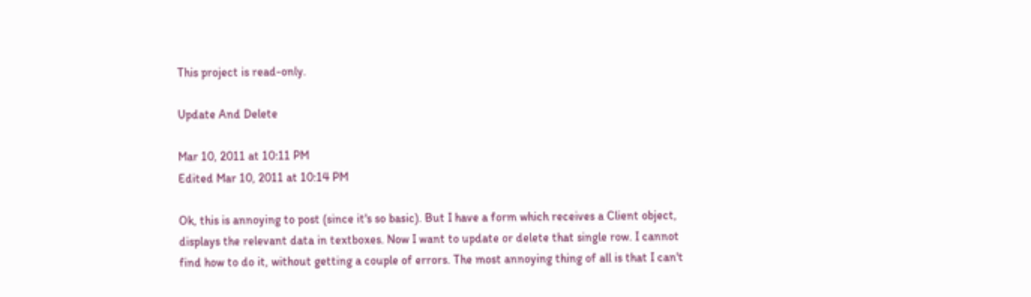This project is read-only.

Update And Delete

Mar 10, 2011 at 10:11 PM
Edited Mar 10, 2011 at 10:14 PM

Ok, this is annoying to post (since it's so basic). But I have a form which receives a Client object, displays the relevant data in textboxes. Now I want to update or delete that single row. I cannot find how to do it, without getting a couple of errors. The most annoying thing of all is that I can't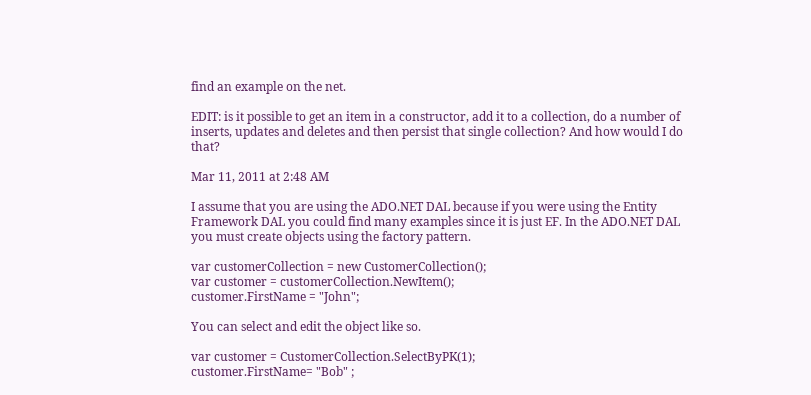find an example on the net.

EDIT: is it possible to get an item in a constructor, add it to a collection, do a number of inserts, updates and deletes and then persist that single collection? And how would I do that?

Mar 11, 2011 at 2:48 AM

I assume that you are using the ADO.NET DAL because if you were using the Entity Framework DAL you could find many examples since it is just EF. In the ADO.NET DAL you must create objects using the factory pattern.

var customerCollection = new CustomerCollection();
var customer = customerCollection.NewItem();
customer.FirstName = "John";

You can select and edit the object like so.

var customer = CustomerCollection.SelectByPK(1);
customer.FirstName= "Bob" ;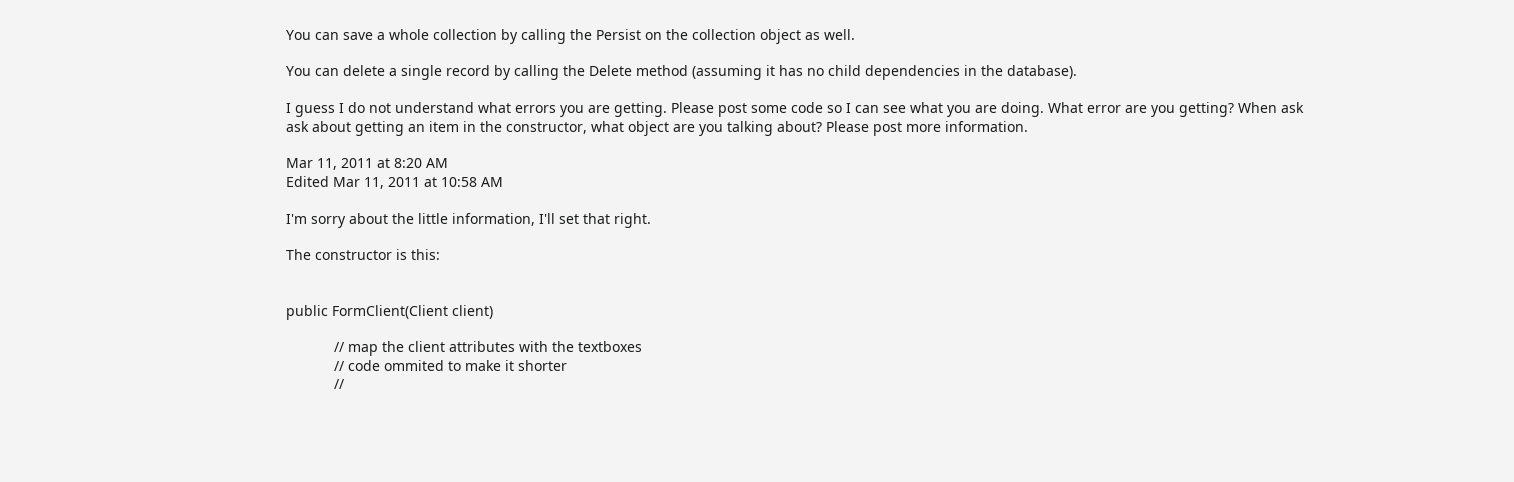You can save a whole collection by calling the Persist on the collection object as well.

You can delete a single record by calling the Delete method (assuming it has no child dependencies in the database).

I guess I do not understand what errors you are getting. Please post some code so I can see what you are doing. What error are you getting? When ask ask about getting an item in the constructor, what object are you talking about? Please post more information.

Mar 11, 2011 at 8:20 AM
Edited Mar 11, 2011 at 10:58 AM

I'm sorry about the little information, I'll set that right.

The constructor is this:


public FormClient(Client client)

            // map the client attributes with the textboxes
            // code ommited to make it shorter
            //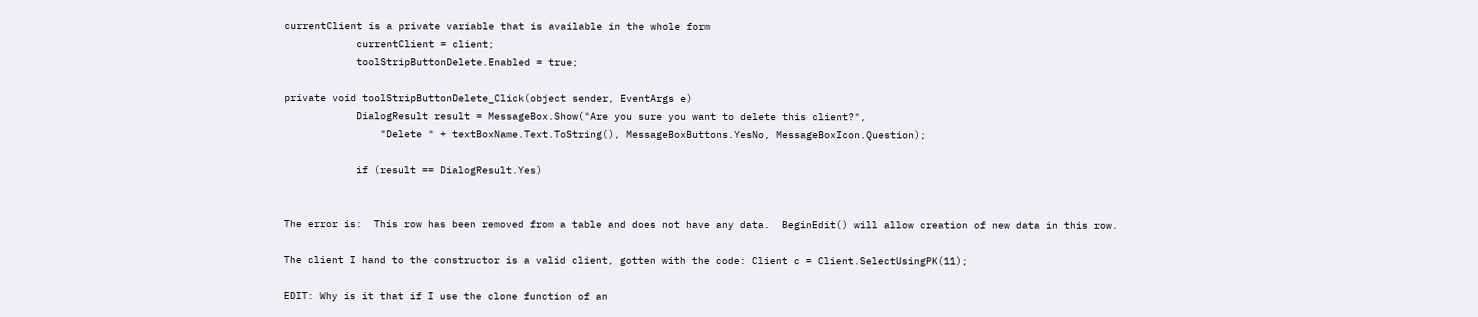currentClient is a private variable that is available in the whole form
            currentClient = client;
            toolStripButtonDelete.Enabled = true;

private void toolStripButtonDelete_Click(object sender, EventArgs e)
            DialogResult result = MessageBox.Show("Are you sure you want to delete this client?",
                "Delete " + textBoxName.Text.ToString(), MessageBoxButtons.YesNo, MessageBoxIcon.Question);

            if (result == DialogResult.Yes)


The error is:  This row has been removed from a table and does not have any data.  BeginEdit() will allow creation of new data in this row.

The client I hand to the constructor is a valid client, gotten with the code: Client c = Client.SelectUsingPK(11);

EDIT: Why is it that if I use the clone function of an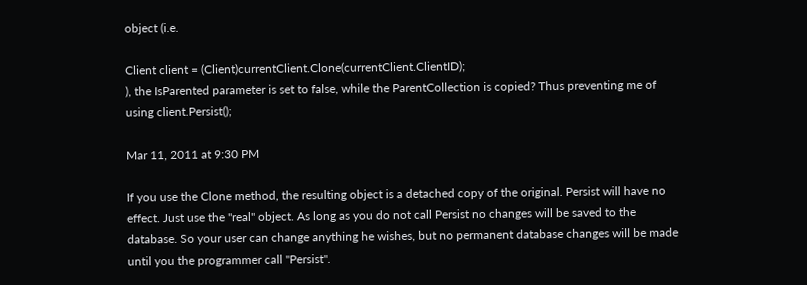object (i.e.

Client client = (Client)currentClient.Clone(currentClient.ClientID);
), the IsParented parameter is set to false, while the ParentCollection is copied? Thus preventing me of using client.Persist();

Mar 11, 2011 at 9:30 PM

If you use the Clone method, the resulting object is a detached copy of the original. Persist will have no effect. Just use the "real" object. As long as you do not call Persist no changes will be saved to the database. So your user can change anything he wishes, but no permanent database changes will be made until you the programmer call "Persist".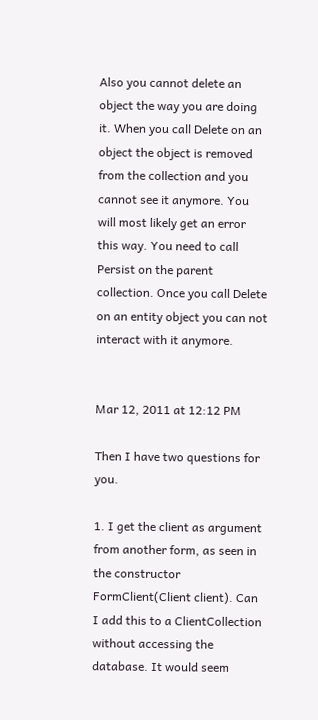Also you cannot delete an object the way you are doing it. When you call Delete on an object the object is removed from the collection and you cannot see it anymore. You will most likely get an error this way. You need to call Persist on the parent collection. Once you call Delete on an entity object you can not interact with it anymore.


Mar 12, 2011 at 12:12 PM

Then I have two questions for you.

1. I get the client as argument from another form, as seen in the constructor FormClient(Client client). Can I add this to a ClientCollection without accessing the database. It would seem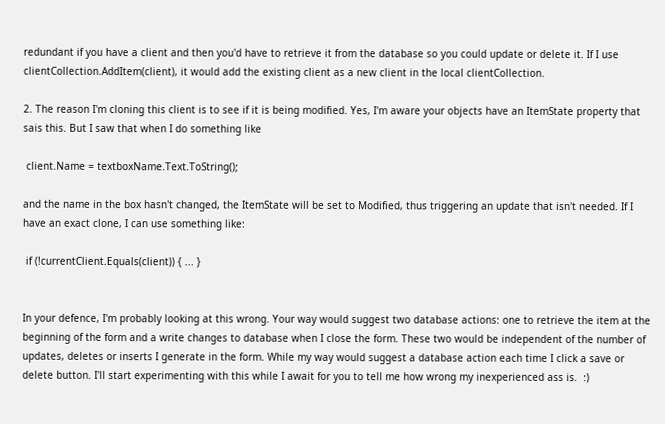redundant if you have a client and then you'd have to retrieve it from the database so you could update or delete it. If I use clientCollection.AddItem(client), it would add the existing client as a new client in the local clientCollection.

2. The reason I'm cloning this client is to see if it is being modified. Yes, I'm aware your objects have an ItemState property that sais this. But I saw that when I do something like

 client.Name = textboxName.Text.ToString();

and the name in the box hasn't changed, the ItemState will be set to Modified, thus triggering an update that isn't needed. If I have an exact clone, I can use something like:

 if (!currentClient.Equals(client)) { ... }


In your defence, I'm probably looking at this wrong. Your way would suggest two database actions: one to retrieve the item at the beginning of the form and a write changes to database when I close the form. These two would be independent of the number of updates, deletes or inserts I generate in the form. While my way would suggest a database action each time I click a save or delete button. I'll start experimenting with this while I await for you to tell me how wrong my inexperienced ass is.  :)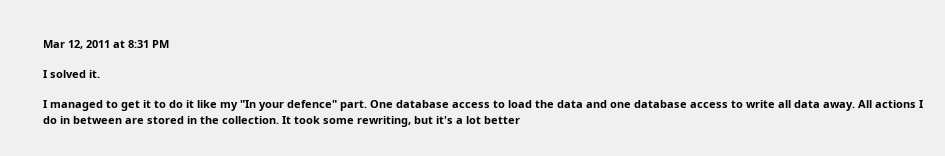Mar 12, 2011 at 8:31 PM

I solved it.

I managed to get it to do it like my "In your defence" part. One database access to load the data and one database access to write all data away. All actions I do in between are stored in the collection. It took some rewriting, but it's a lot better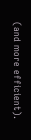(and more efficient).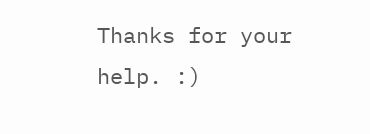Thanks for your help. :)